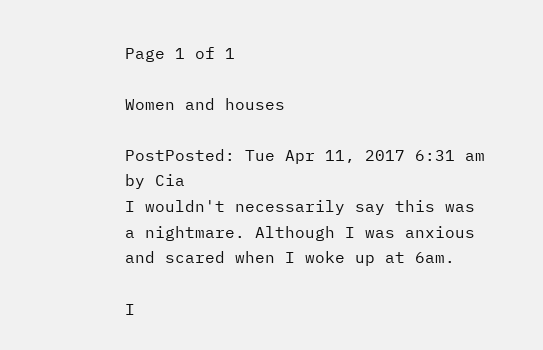Page 1 of 1

Women and houses

PostPosted: Tue Apr 11, 2017 6:31 am
by Cia
I wouldn't necessarily say this was a nightmare. Although I was anxious and scared when I woke up at 6am.

I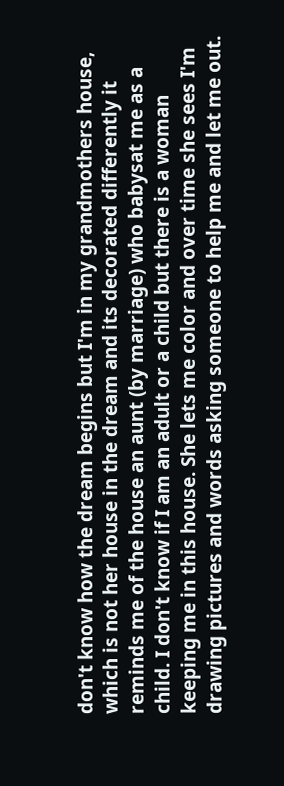don't know how the dream begins but I'm in my grandmothers house, which is not her house in the dream and its decorated differently it reminds me of the house an aunt (by marriage) who babysat me as a child. I don't know if I am an adult or a child but there is a woman keeping me in this house. She lets me color and over time she sees I'm drawing pictures and words asking someone to help me and let me out.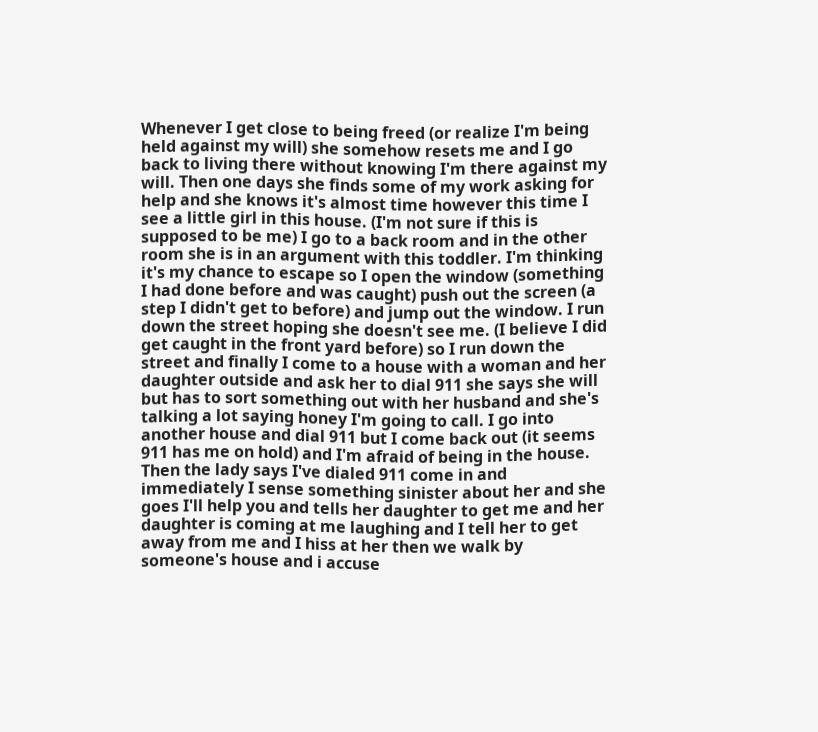Whenever I get close to being freed (or realize I'm being held against my will) she somehow resets me and I go back to living there without knowing I'm there against my will. Then one days she finds some of my work asking for help and she knows it's almost time however this time I see a little girl in this house. (I'm not sure if this is supposed to be me) I go to a back room and in the other room she is in an argument with this toddler. I'm thinking it's my chance to escape so I open the window (something I had done before and was caught) push out the screen (a step I didn't get to before) and jump out the window. I run down the street hoping she doesn't see me. (I believe I did get caught in the front yard before) so I run down the street and finally I come to a house with a woman and her daughter outside and ask her to dial 911 she says she will but has to sort something out with her husband and she's talking a lot saying honey I'm going to call. I go into another house and dial 911 but I come back out (it seems 911 has me on hold) and I'm afraid of being in the house. Then the lady says I've dialed 911 come in and immediately I sense something sinister about her and she goes I'll help you and tells her daughter to get me and her daughter is coming at me laughing and I tell her to get away from me and I hiss at her then we walk by someone's house and i accuse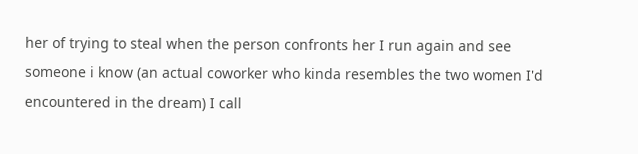her of trying to steal when the person confronts her I run again and see someone i know (an actual coworker who kinda resembles the two women I'd encountered in the dream) I call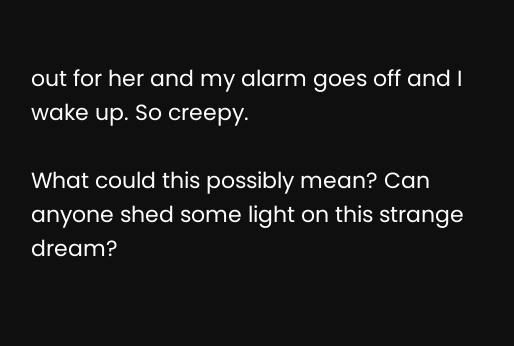out for her and my alarm goes off and I wake up. So creepy.

What could this possibly mean? Can anyone shed some light on this strange dream?